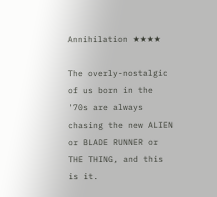Annihilation ★★★★

The overly-nostalgic of us born in the '70s are always chasing the new ALIEN or BLADE RUNNER or THE THING, and this is it.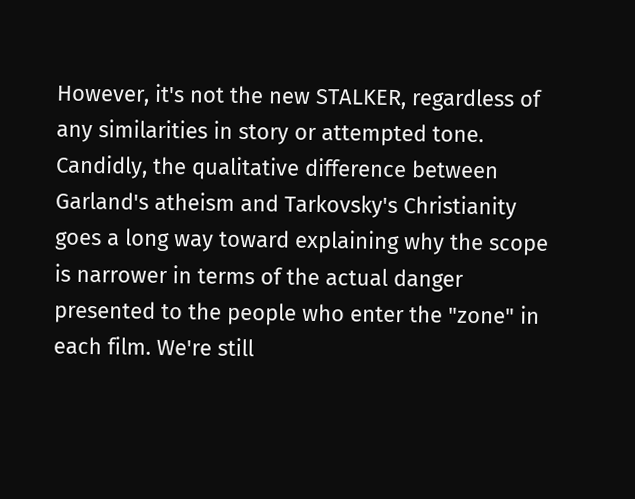However, it's not the new STALKER, regardless of any similarities in story or attempted tone. Candidly, the qualitative difference between Garland's atheism and Tarkovsky's Christianity goes a long way toward explaining why the scope is narrower in terms of the actual danger presented to the people who enter the "zone" in each film. We're still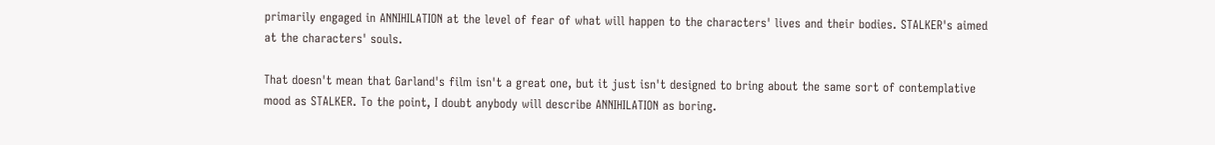primarily engaged in ANNIHILATION at the level of fear of what will happen to the characters' lives and their bodies. STALKER's aimed at the characters' souls.

That doesn't mean that Garland's film isn't a great one, but it just isn't designed to bring about the same sort of contemplative mood as STALKER. To the point, I doubt anybody will describe ANNIHILATION as boring.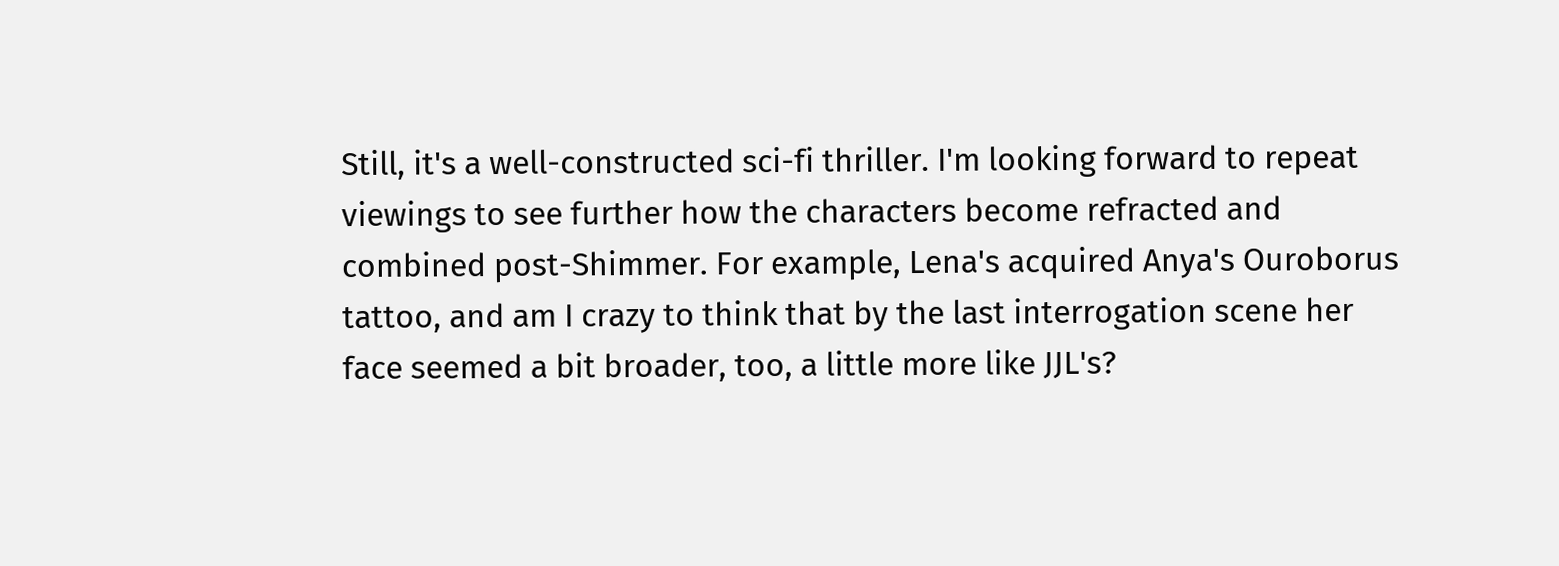Still, it's a well-constructed sci-fi thriller. I'm looking forward to repeat viewings to see further how the characters become refracted and combined post-Shimmer. For example, Lena's acquired Anya's Ouroborus tattoo, and am I crazy to think that by the last interrogation scene her face seemed a bit broader, too, a little more like JJL's?